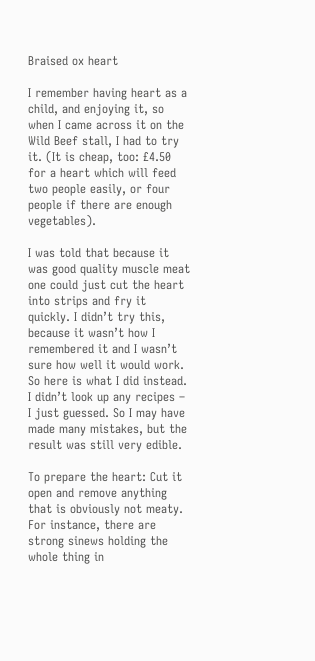Braised ox heart

I remember having heart as a child, and enjoying it, so when I came across it on the Wild Beef stall, I had to try it. (It is cheap, too: £4.50 for a heart which will feed two people easily, or four people if there are enough vegetables).

I was told that because it was good quality muscle meat one could just cut the heart into strips and fry it quickly. I didn’t try this, because it wasn’t how I remembered it and I wasn’t sure how well it would work. So here is what I did instead. I didn’t look up any recipes – I just guessed. So I may have made many mistakes, but the result was still very edible.

To prepare the heart: Cut it open and remove anything that is obviously not meaty. For instance, there are strong sinews holding the whole thing in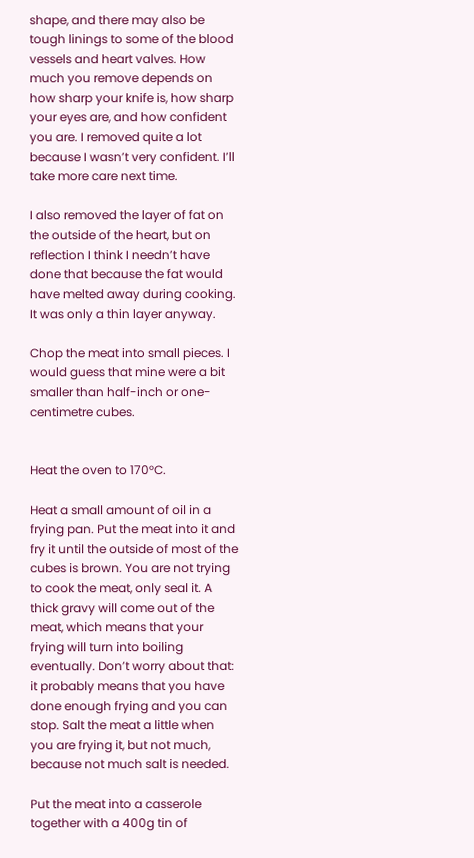shape, and there may also be tough linings to some of the blood vessels and heart valves. How much you remove depends on how sharp your knife is, how sharp your eyes are, and how confident you are. I removed quite a lot because I wasn’t very confident. I’ll take more care next time.

I also removed the layer of fat on the outside of the heart, but on reflection I think I needn’t have done that because the fat would have melted away during cooking. It was only a thin layer anyway.

Chop the meat into small pieces. I would guess that mine were a bit smaller than half-inch or one-centimetre cubes.


Heat the oven to 170°C.

Heat a small amount of oil in a frying pan. Put the meat into it and fry it until the outside of most of the cubes is brown. You are not trying to cook the meat, only seal it. A thick gravy will come out of the meat, which means that your frying will turn into boiling eventually. Don’t worry about that: it probably means that you have done enough frying and you can stop. Salt the meat a little when you are frying it, but not much, because not much salt is needed.

Put the meat into a casserole together with a 400g tin of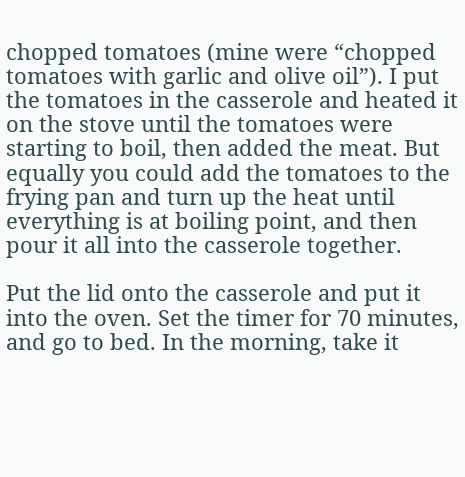chopped tomatoes (mine were “chopped tomatoes with garlic and olive oil”). I put the tomatoes in the casserole and heated it on the stove until the tomatoes were starting to boil, then added the meat. But equally you could add the tomatoes to the frying pan and turn up the heat until everything is at boiling point, and then pour it all into the casserole together.

Put the lid onto the casserole and put it into the oven. Set the timer for 70 minutes, and go to bed. In the morning, take it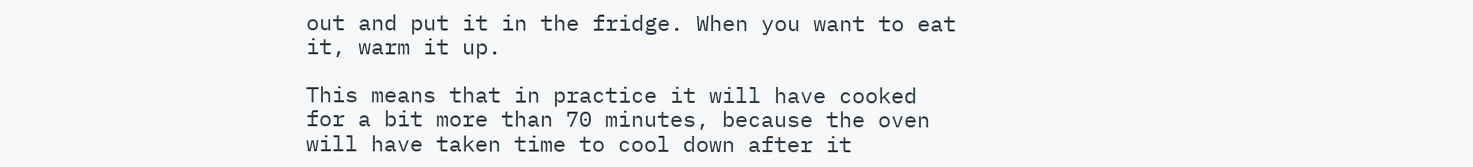out and put it in the fridge. When you want to eat it, warm it up.

This means that in practice it will have cooked for a bit more than 70 minutes, because the oven will have taken time to cool down after it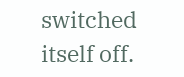switched itself off.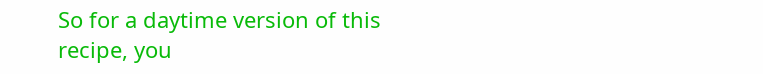So for a daytime version of this recipe, you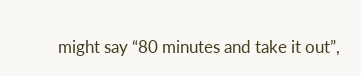might say “80 minutes and take it out”,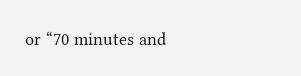or “70 minutes and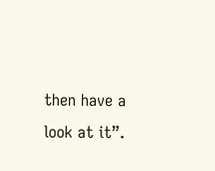then have a look at it”.